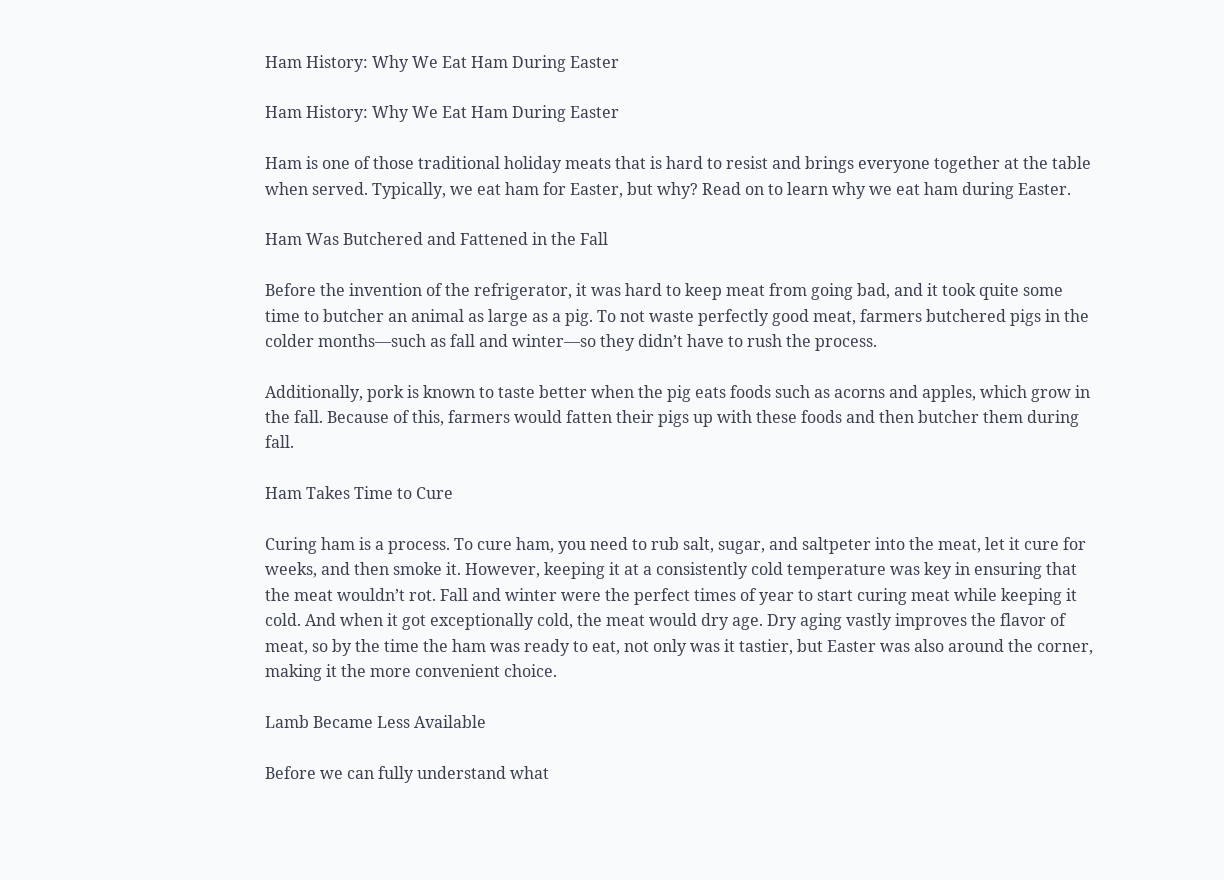Ham History: Why We Eat Ham During Easter

Ham History: Why We Eat Ham During Easter

Ham is one of those traditional holiday meats that is hard to resist and brings everyone together at the table when served. Typically, we eat ham for Easter, but why? Read on to learn why we eat ham during Easter.

Ham Was Butchered and Fattened in the Fall

Before the invention of the refrigerator, it was hard to keep meat from going bad, and it took quite some time to butcher an animal as large as a pig. To not waste perfectly good meat, farmers butchered pigs in the colder months—such as fall and winter—so they didn’t have to rush the process.

Additionally, pork is known to taste better when the pig eats foods such as acorns and apples, which grow in the fall. Because of this, farmers would fatten their pigs up with these foods and then butcher them during fall.

Ham Takes Time to Cure

Curing ham is a process. To cure ham, you need to rub salt, sugar, and saltpeter into the meat, let it cure for weeks, and then smoke it. However, keeping it at a consistently cold temperature was key in ensuring that the meat wouldn’t rot. Fall and winter were the perfect times of year to start curing meat while keeping it cold. And when it got exceptionally cold, the meat would dry age. Dry aging vastly improves the flavor of meat, so by the time the ham was ready to eat, not only was it tastier, but Easter was also around the corner, making it the more convenient choice.

Lamb Became Less Available

Before we can fully understand what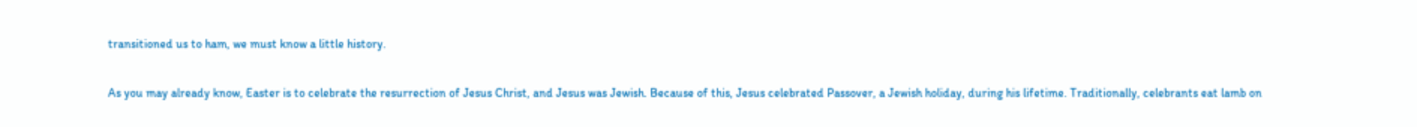transitioned us to ham, we must know a little history.

As you may already know, Easter is to celebrate the resurrection of Jesus Christ, and Jesus was Jewish. Because of this, Jesus celebrated Passover, a Jewish holiday, during his lifetime. Traditionally, celebrants eat lamb on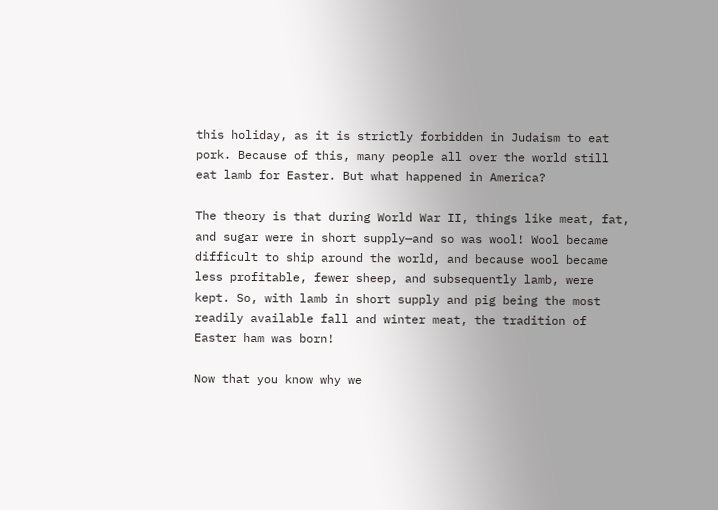this holiday, as it is strictly forbidden in Judaism to eat pork. Because of this, many people all over the world still eat lamb for Easter. But what happened in America?

The theory is that during World War II, things like meat, fat, and sugar were in short supply—and so was wool! Wool became difficult to ship around the world, and because wool became less profitable, fewer sheep, and subsequently lamb, were kept. So, with lamb in short supply and pig being the most readily available fall and winter meat, the tradition of Easter ham was born!

Now that you know why we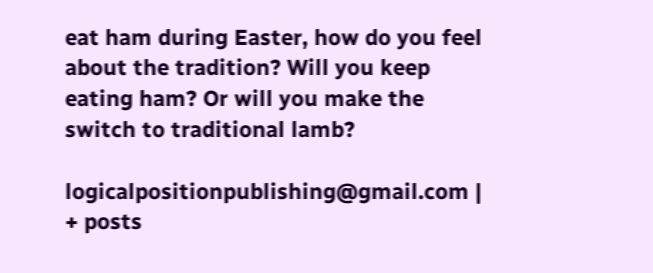eat ham during Easter, how do you feel about the tradition? Will you keep eating ham? Or will you make the switch to traditional lamb?

logicalpositionpublishing@gmail.com | + posts